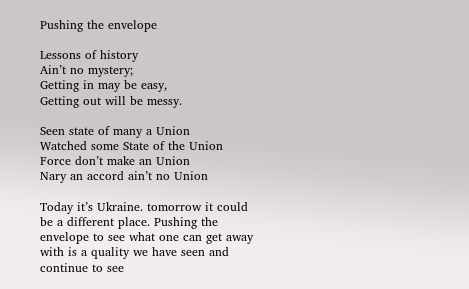Pushing the envelope

Lessons of history
Ain’t no mystery;
Getting in may be easy,
Getting out will be messy.

Seen state of many a Union
Watched some State of the Union
Force don’t make an Union
Nary an accord ain’t no Union

Today it’s Ukraine. tomorrow it could be a different place. Pushing the envelope to see what one can get away with is a quality we have seen and continue to see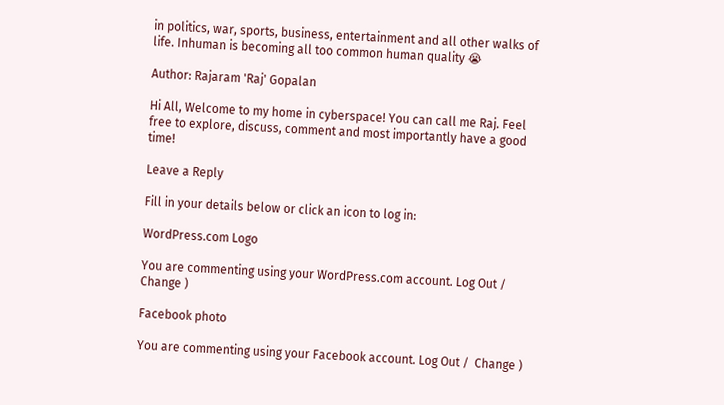in politics, war, sports, business, entertainment and all other walks of life. Inhuman is becoming all too common human quality 😭

Author: Rajaram 'Raj' Gopalan

Hi All, Welcome to my home in cyberspace! You can call me Raj. Feel free to explore, discuss, comment and most importantly have a good time!

Leave a Reply

Fill in your details below or click an icon to log in:

WordPress.com Logo

You are commenting using your WordPress.com account. Log Out /  Change )

Facebook photo

You are commenting using your Facebook account. Log Out /  Change )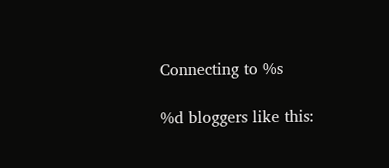Connecting to %s

%d bloggers like this: